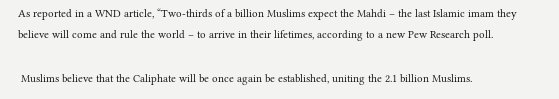As reported in a WND article, “Two-thirds of a billion Muslims expect the Mahdi – the last Islamic imam they believe will come and rule the world – to arrive in their lifetimes, according to a new Pew Research poll.

 Muslims believe that the Caliphate will be once again be established, uniting the 2.1 billion Muslims.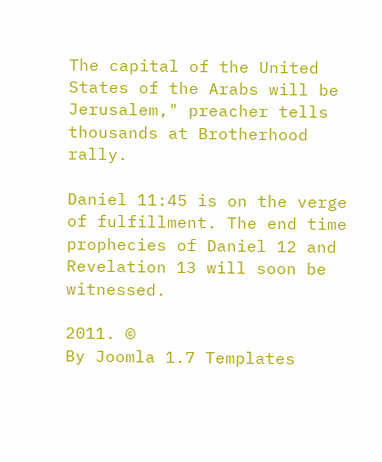The capital of the United States of the Arabs will be Jerusalem," preacher tells thousands at Brotherhood rally.

Daniel 11:45 is on the verge of fulfillment. The end time prophecies of Daniel 12 and Revelation 13 will soon be witnessed.

2011. ©
By Joomla 1.7 Templates